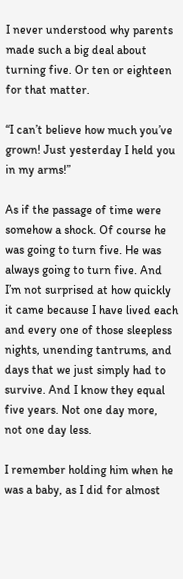I never understood why parents made such a big deal about turning five. Or ten or eighteen for that matter.

“I can’t believe how much you’ve grown! Just yesterday I held you in my arms!”

As if the passage of time were somehow a shock. Of course he was going to turn five. He was always going to turn five. And I’m not surprised at how quickly it came because I have lived each and every one of those sleepless nights, unending tantrums, and days that we just simply had to survive. And I know they equal five years. Not one day more, not one day less.

I remember holding him when he was a baby, as I did for almost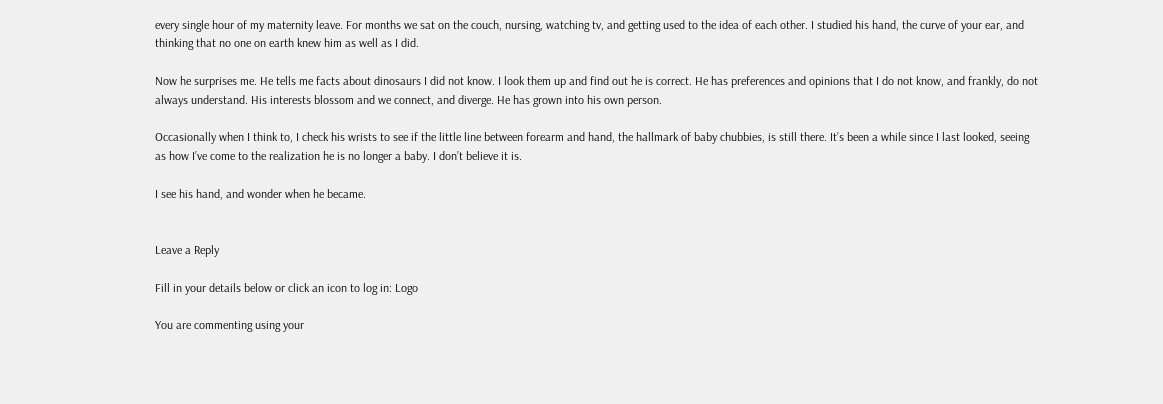every single hour of my maternity leave. For months we sat on the couch, nursing, watching tv, and getting used to the idea of each other. I studied his hand, the curve of your ear, and thinking that no one on earth knew him as well as I did.

Now he surprises me. He tells me facts about dinosaurs I did not know. I look them up and find out he is correct. He has preferences and opinions that I do not know, and frankly, do not always understand. His interests blossom and we connect, and diverge. He has grown into his own person.

Occasionally when I think to, I check his wrists to see if the little line between forearm and hand, the hallmark of baby chubbies, is still there. It’s been a while since I last looked, seeing as how I’ve come to the realization he is no longer a baby. I don’t believe it is.

I see his hand, and wonder when he became.


Leave a Reply

Fill in your details below or click an icon to log in: Logo

You are commenting using your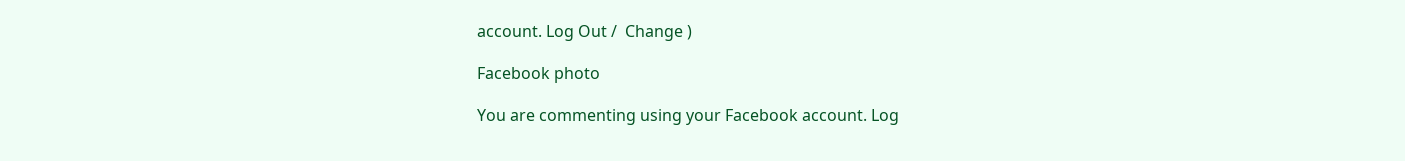account. Log Out /  Change )

Facebook photo

You are commenting using your Facebook account. Log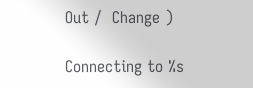Out /  Change )

Connecting to %s